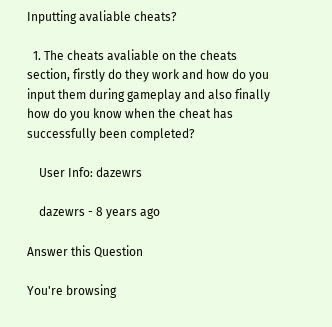Inputting avaliable cheats?

  1. The cheats avaliable on the cheats section, firstly do they work and how do you input them during gameplay and also finally how do you know when the cheat has successfully been completed?

    User Info: dazewrs

    dazewrs - 8 years ago

Answer this Question

You're browsing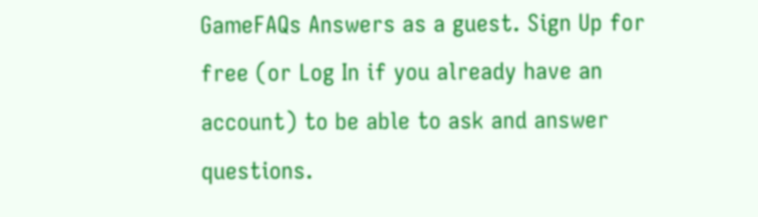GameFAQs Answers as a guest. Sign Up for free (or Log In if you already have an account) to be able to ask and answer questions.